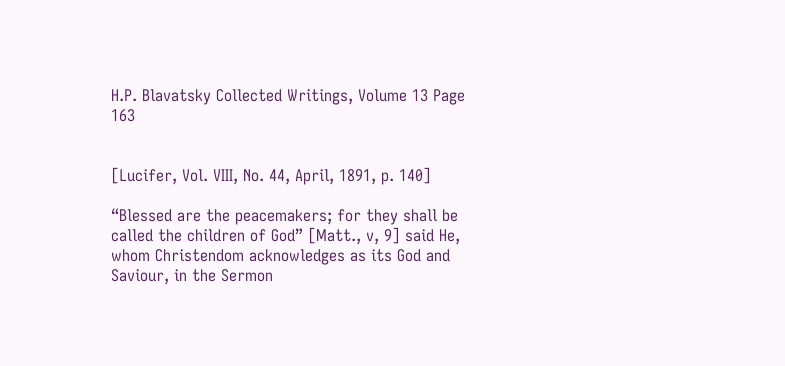H.P. Blavatsky Collected Writings, Volume 13 Page 163


[Lucifer, Vol. VIII, No. 44, April, 1891, p. 140]

“Blessed are the peacemakers; for they shall be called the children of God” [Matt., v, 9] said He, whom Christendom acknowledges as its God and Saviour, in the Sermon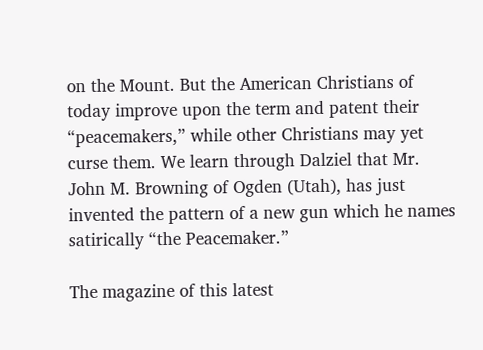on the Mount. But the American Christians of today improve upon the term and patent their “peacemakers,” while other Christians may yet curse them. We learn through Dalziel that Mr. John M. Browning of Ogden (Utah), has just invented the pattern of a new gun which he names satirically “the Peacemaker.”

The magazine of this latest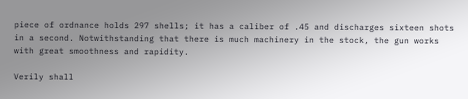piece of ordnance holds 297 shells; it has a caliber of .45 and discharges sixteen shots in a second. Notwithstanding that there is much machinery in the stock, the gun works with great smoothness and rapidity.

Verily shall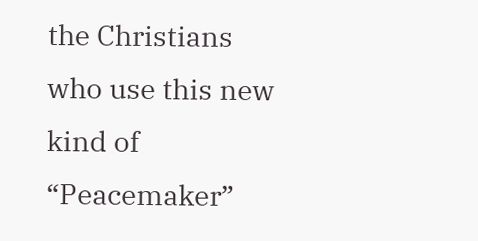the Christians who use this new kind of “Peacemaker”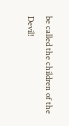be called the children of the Devil!